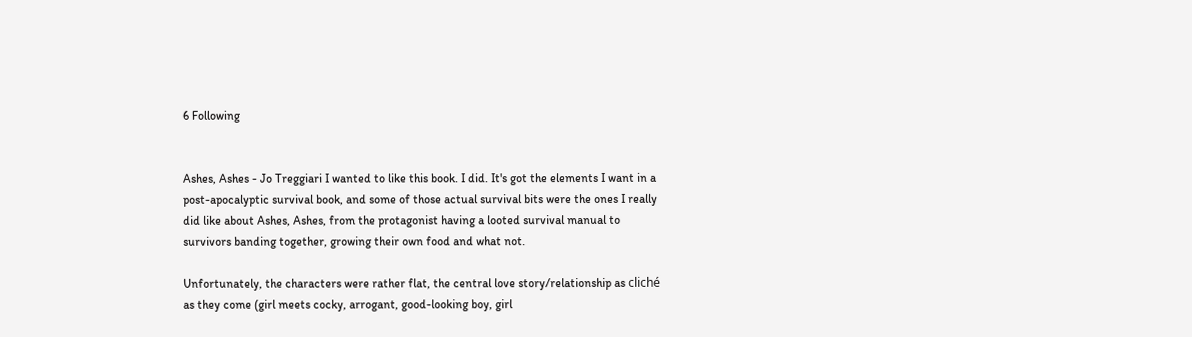6 Following


Ashes, Ashes - Jo Treggiari I wanted to like this book. I did. It's got the elements I want in a post-apocalyptic survival book, and some of those actual survival bits were the ones I really did like about Ashes, Ashes, from the protagonist having a looted survival manual to survivors banding together, growing their own food and what not.

Unfortunately, the characters were rather flat, the central love story/relationship as cliché as they come (girl meets cocky, arrogant, good-looking boy, girl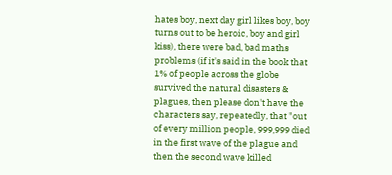hates boy, next day girl likes boy, boy turns out to be heroic, boy and girl kiss), there were bad, bad maths problems (if it's said in the book that 1% of people across the globe survived the natural disasters & plagues, then please don't have the characters say, repeatedly, that "out of every million people, 999,999 died in the first wave of the plague and then the second wave killed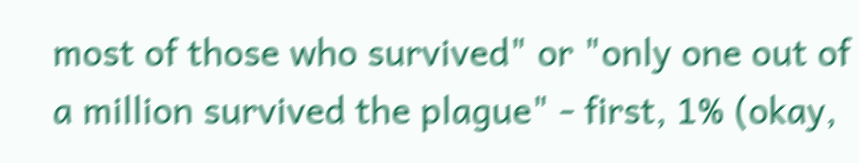most of those who survived" or "only one out of a million survived the plague" - first, 1% (okay,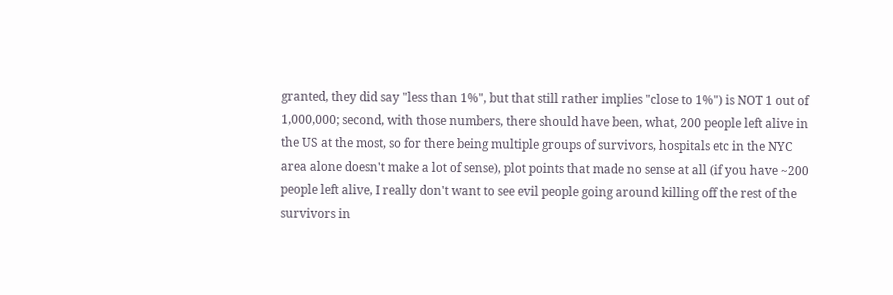granted, they did say "less than 1%", but that still rather implies "close to 1%") is NOT 1 out of 1,000,000; second, with those numbers, there should have been, what, 200 people left alive in the US at the most, so for there being multiple groups of survivors, hospitals etc in the NYC area alone doesn't make a lot of sense), plot points that made no sense at all (if you have ~200 people left alive, I really don't want to see evil people going around killing off the rest of the survivors in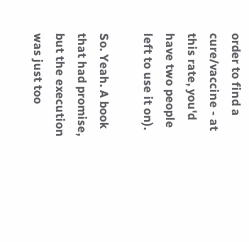order to find a cure/vaccine - at this rate, you'd have two people left to use it on).

So. Yeah. A book that had promise, but the execution was just too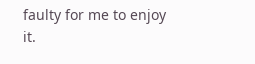faulty for me to enjoy it.